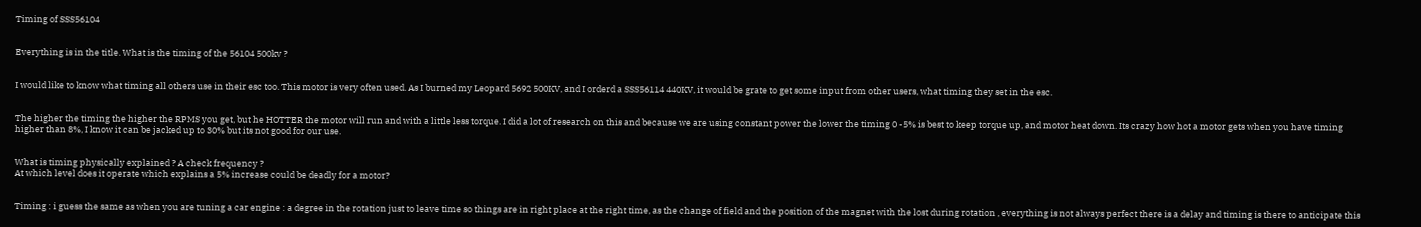Timing of SSS56104


Everything is in the title. What is the timing of the 56104 500kv ?


I would like to know what timing all others use in their esc too. This motor is very often used. As I burned my Leopard 5692 500KV, and I orderd a SSS56114 440KV, it would be grate to get some input from other users, what timing they set in the esc.


The higher the timing the higher the RPMS you get, but he HOTTER the motor will run and with a little less torque. I did a lot of research on this and because we are using constant power the lower the timing 0 -5% is best to keep torque up, and motor heat down. Its crazy how hot a motor gets when you have timing higher than 8%, I know it can be jacked up to 30% but its not good for our use.


What is timing physically explained ? A check frequency ?
At which level does it operate which explains a 5% increase could be deadly for a motor?


Timing : i guess the same as when you are tuning a car engine : a degree in the rotation just to leave time so things are in right place at the right time, as the change of field and the position of the magnet with the lost during rotation , everything is not always perfect there is a delay and timing is there to anticipate this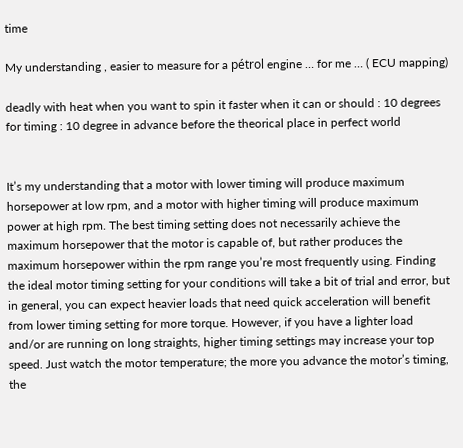time

My understanding , easier to measure for a pétrol engine … for me … ( ECU mapping)

deadly with heat when you want to spin it faster when it can or should : 10 degrees for timing : 10 degree in advance before the theorical place in perfect world


It’s my understanding that a motor with lower timing will produce maximum horsepower at low rpm, and a motor with higher timing will produce maximum power at high rpm. The best timing setting does not necessarily achieve the maximum horsepower that the motor is capable of, but rather produces the maximum horsepower within the rpm range you’re most frequently using. Finding the ideal motor timing setting for your conditions will take a bit of trial and error, but in general, you can expect heavier loads that need quick acceleration will benefit from lower timing setting for more torque. However, if you have a lighter load and/or are running on long straights, higher timing settings may increase your top speed. Just watch the motor temperature; the more you advance the motor’s timing, the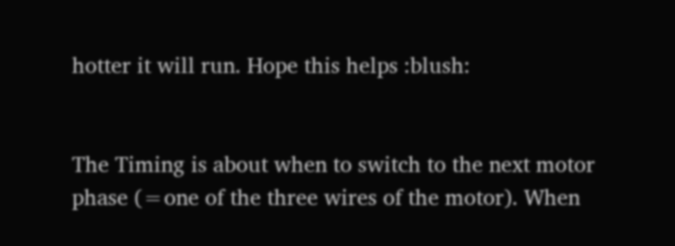hotter it will run. Hope this helps :blush:


The Timing is about when to switch to the next motor phase (=one of the three wires of the motor). When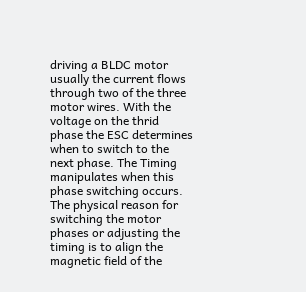driving a BLDC motor usually the current flows through two of the three motor wires. With the voltage on the thrid phase the ESC determines when to switch to the next phase. The Timing manipulates when this phase switching occurs.
The physical reason for switching the motor phases or adjusting the timing is to align the magnetic field of the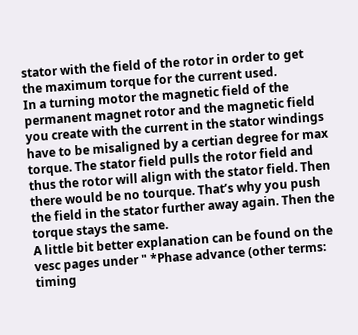stator with the field of the rotor in order to get the maximum torque for the current used.
In a turning motor the magnetic field of the permanent magnet rotor and the magnetic field you create with the current in the stator windings have to be misaligned by a certian degree for max torque. The stator field pulls the rotor field and thus the rotor will align with the stator field. Then there would be no tourque. That’s why you push the field in the stator further away again. Then the torque stays the same.
A little bit better explanation can be found on the vesc pages under " *Phase advance (other terms: timing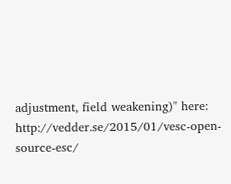adjustment, field weakening)" here: http://vedder.se/2015/01/vesc-open-source-esc/